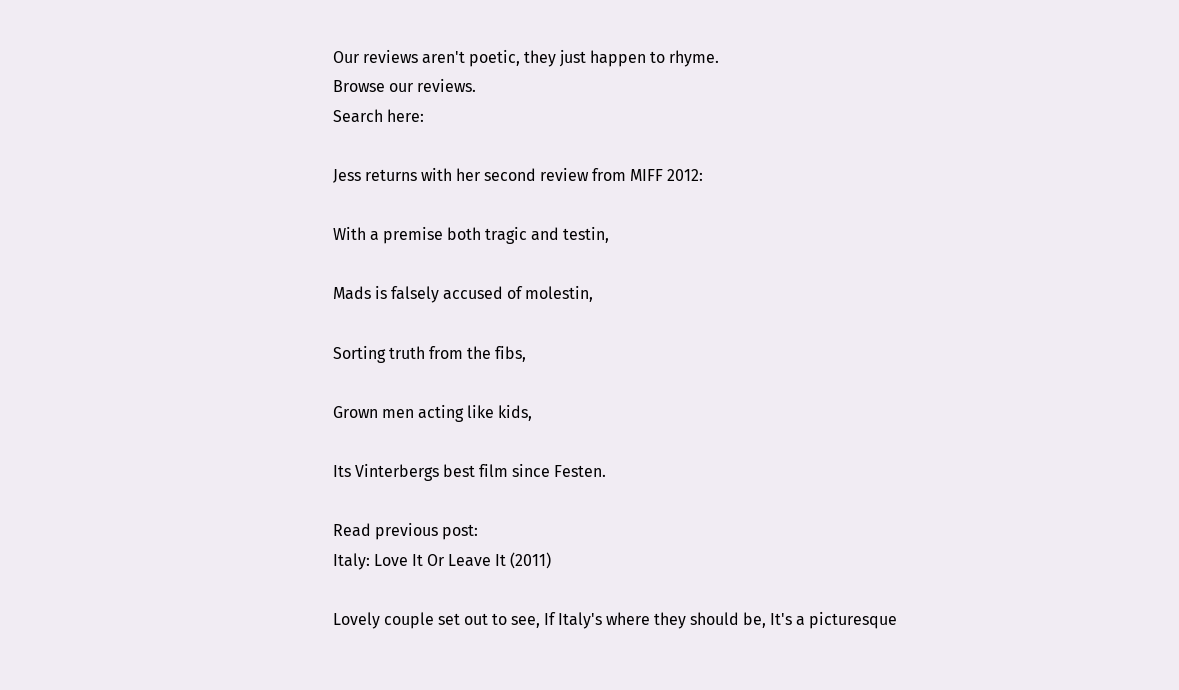Our reviews aren't poetic, they just happen to rhyme.
Browse our reviews.
Search here:

Jess returns with her second review from MIFF 2012:

With a premise both tragic and testin,

Mads is falsely accused of molestin,

Sorting truth from the fibs,

Grown men acting like kids,

Its Vinterbergs best film since Festen.

Read previous post:
Italy: Love It Or Leave It (2011)

Lovely couple set out to see, If Italy's where they should be, It's a picturesque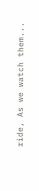ride, As we watch them...